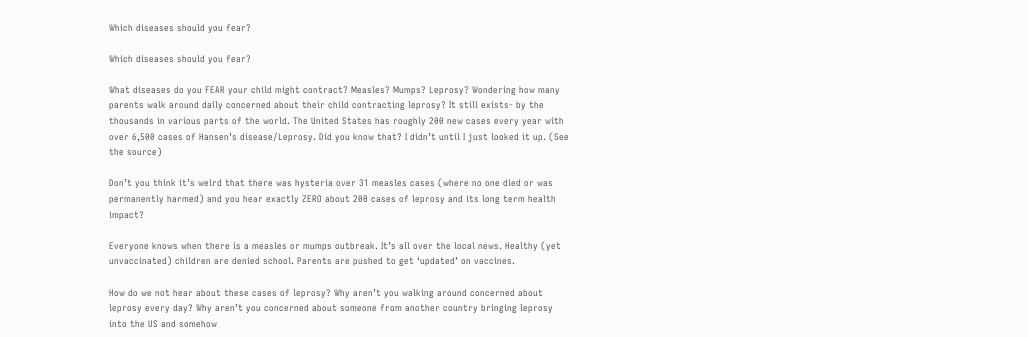Which diseases should you fear?

Which diseases should you fear?

What diseases do you FEAR your child might contract? Measles? Mumps? Leprosy? Wondering how many parents walk around daily concerned about their child contracting leprosy? It still exists- by the thousands in various parts of the world. The United States has roughly 200 new cases every year with over 6,500 cases of Hansen’s disease/Leprosy. Did you know that? I didn’t until I just looked it up. (See the source)

Don’t you think it’s weird that there was hysteria over 31 measles cases (where no one died or was permanently harmed) and you hear exactly ZERO about 200 cases of leprosy and its long term health impact?

Everyone knows when there is a measles or mumps outbreak. It’s all over the local news. Healthy (yet unvaccinated) children are denied school. Parents are pushed to get ‘updated’ on vaccines.

How do we not hear about these cases of leprosy? Why aren’t you walking around concerned about leprosy every day? Why aren’t you concerned about someone from another country bringing leprosy into the US and somehow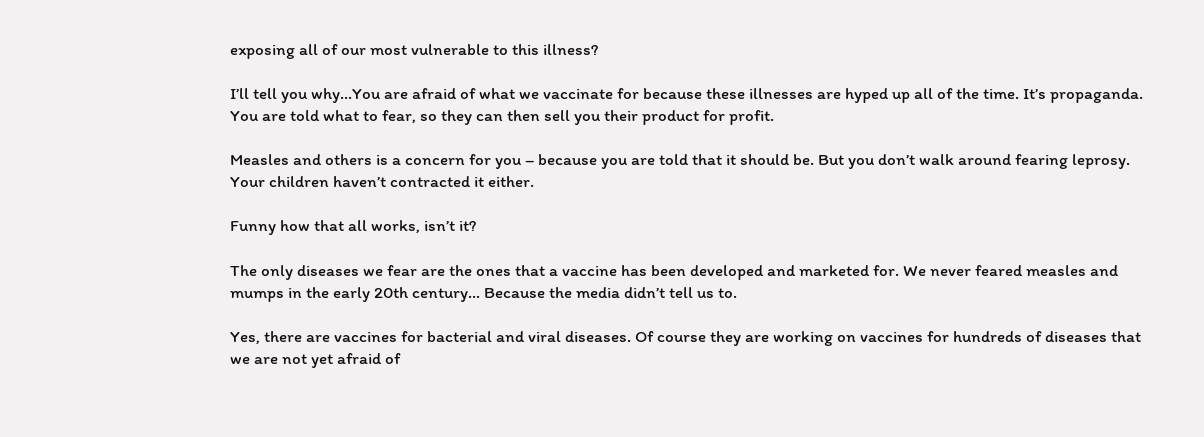exposing all of our most vulnerable to this illness?

I’ll tell you why…You are afraid of what we vaccinate for because these illnesses are hyped up all of the time. It’s propaganda. You are told what to fear, so they can then sell you their product for profit.

Measles and others is a concern for you – because you are told that it should be. But you don’t walk around fearing leprosy. Your children haven’t contracted it either.

Funny how that all works, isn’t it?

The only diseases we fear are the ones that a vaccine has been developed and marketed for. We never feared measles and mumps in the early 20th century… Because the media didn’t tell us to.

Yes, there are vaccines for bacterial and viral diseases. Of course they are working on vaccines for hundreds of diseases that we are not yet afraid of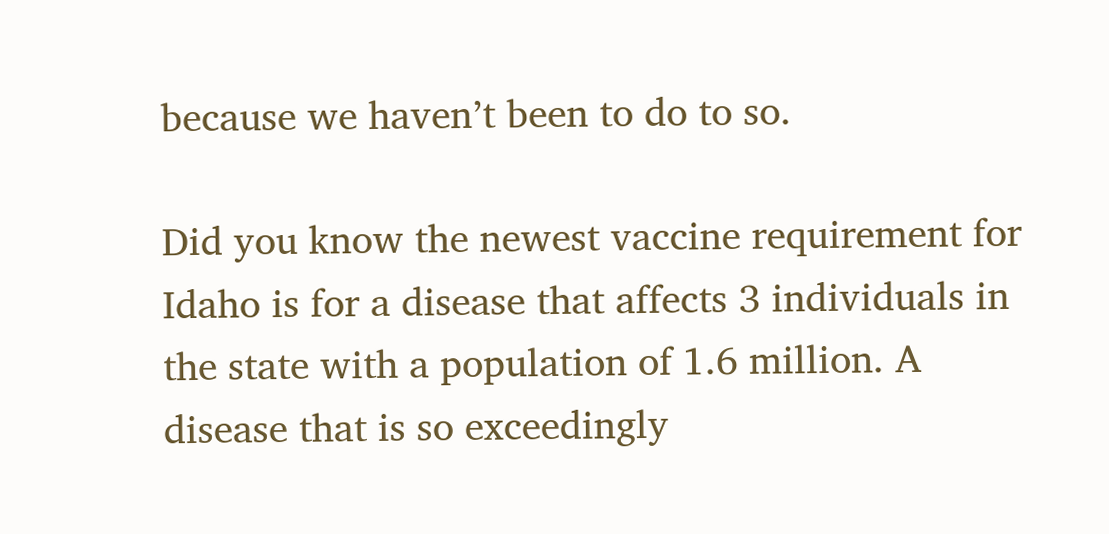because we haven’t been to do to so.

Did you know the newest vaccine requirement for Idaho is for a disease that affects 3 individuals in the state with a population of 1.6 million. A disease that is so exceedingly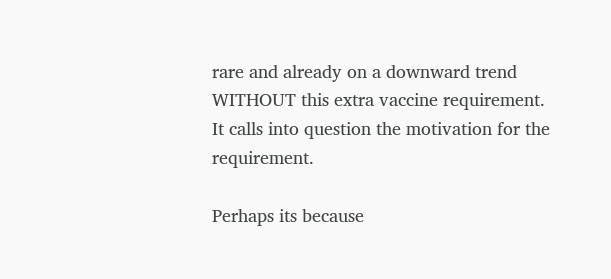rare and already on a downward trend WITHOUT this extra vaccine requirement. It calls into question the motivation for the requirement.

Perhaps its because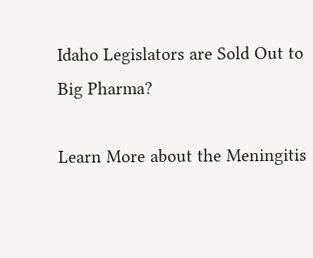Idaho Legislators are Sold Out to Big Pharma?

Learn More about the Meningitis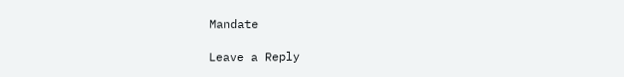Mandate

Leave a Reply